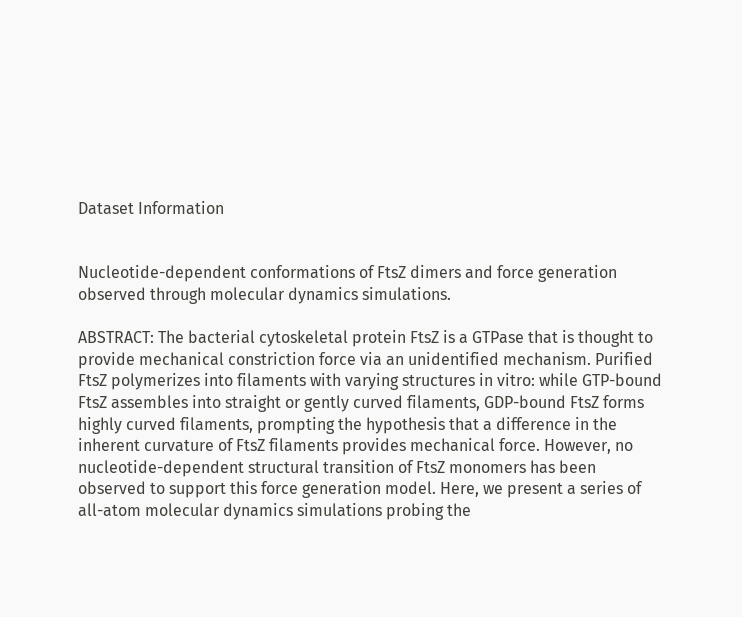Dataset Information


Nucleotide-dependent conformations of FtsZ dimers and force generation observed through molecular dynamics simulations.

ABSTRACT: The bacterial cytoskeletal protein FtsZ is a GTPase that is thought to provide mechanical constriction force via an unidentified mechanism. Purified FtsZ polymerizes into filaments with varying structures in vitro: while GTP-bound FtsZ assembles into straight or gently curved filaments, GDP-bound FtsZ forms highly curved filaments, prompting the hypothesis that a difference in the inherent curvature of FtsZ filaments provides mechanical force. However, no nucleotide-dependent structural transition of FtsZ monomers has been observed to support this force generation model. Here, we present a series of all-atom molecular dynamics simulations probing the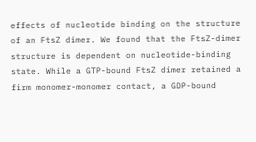effects of nucleotide binding on the structure of an FtsZ dimer. We found that the FtsZ-dimer structure is dependent on nucleotide-binding state. While a GTP-bound FtsZ dimer retained a firm monomer-monomer contact, a GDP-bound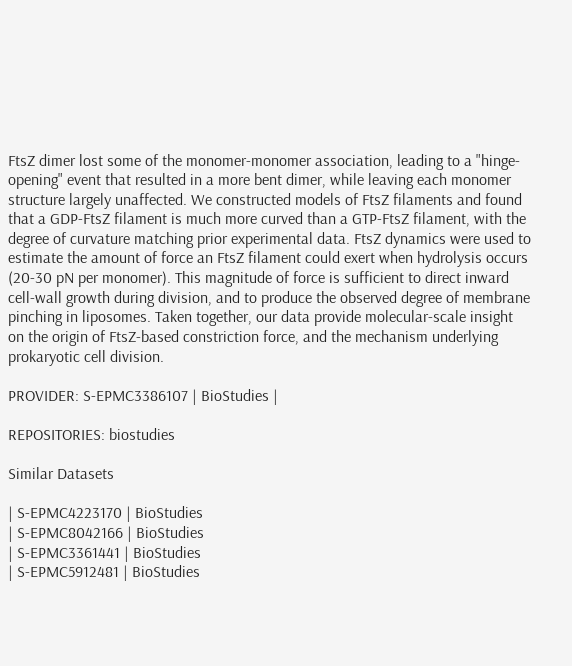FtsZ dimer lost some of the monomer-monomer association, leading to a "hinge-opening" event that resulted in a more bent dimer, while leaving each monomer structure largely unaffected. We constructed models of FtsZ filaments and found that a GDP-FtsZ filament is much more curved than a GTP-FtsZ filament, with the degree of curvature matching prior experimental data. FtsZ dynamics were used to estimate the amount of force an FtsZ filament could exert when hydrolysis occurs (20-30 pN per monomer). This magnitude of force is sufficient to direct inward cell-wall growth during division, and to produce the observed degree of membrane pinching in liposomes. Taken together, our data provide molecular-scale insight on the origin of FtsZ-based constriction force, and the mechanism underlying prokaryotic cell division.

PROVIDER: S-EPMC3386107 | BioStudies |

REPOSITORIES: biostudies

Similar Datasets

| S-EPMC4223170 | BioStudies
| S-EPMC8042166 | BioStudies
| S-EPMC3361441 | BioStudies
| S-EPMC5912481 | BioStudies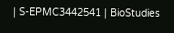| S-EPMC3442541 | BioStudies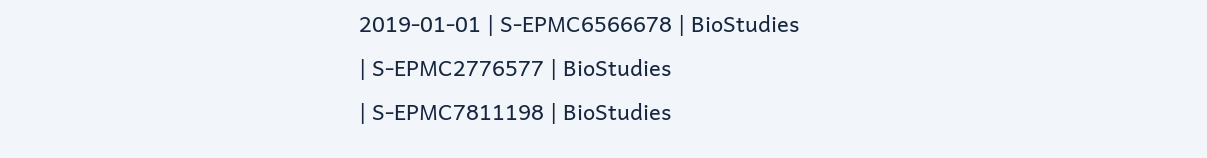2019-01-01 | S-EPMC6566678 | BioStudies
| S-EPMC2776577 | BioStudies
| S-EPMC7811198 | BioStudies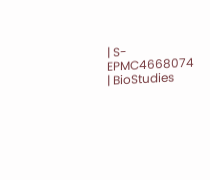| S-EPMC4668074 | BioStudies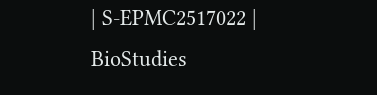| S-EPMC2517022 | BioStudies